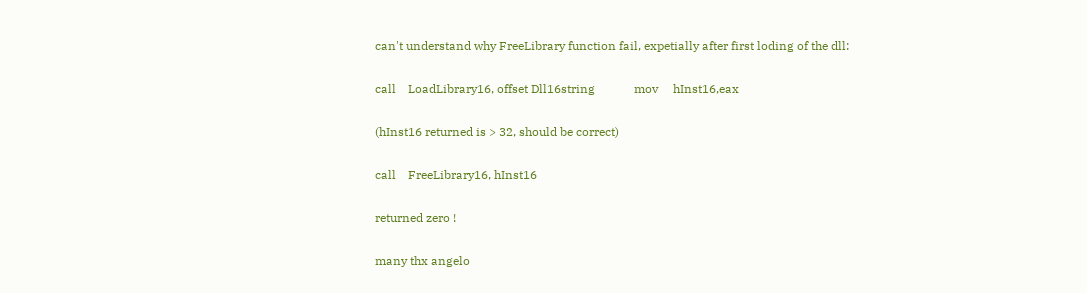can't understand why FreeLibrary function fail, expetially after first loding of the dll:

call    LoadLibrary16, offset Dll16string             mov     hInst16,eax

(hInst16 returned is > 32, should be correct)

call    FreeLibrary16, hInst16

returned zero !

many thx angelo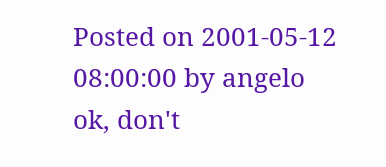Posted on 2001-05-12 08:00:00 by angelo
ok, don't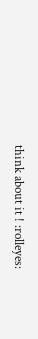think about it ! :rolleyes: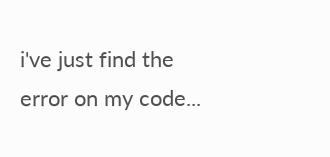i've just find the error on my code...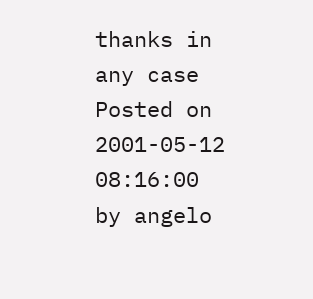thanks in any case
Posted on 2001-05-12 08:16:00 by angelo